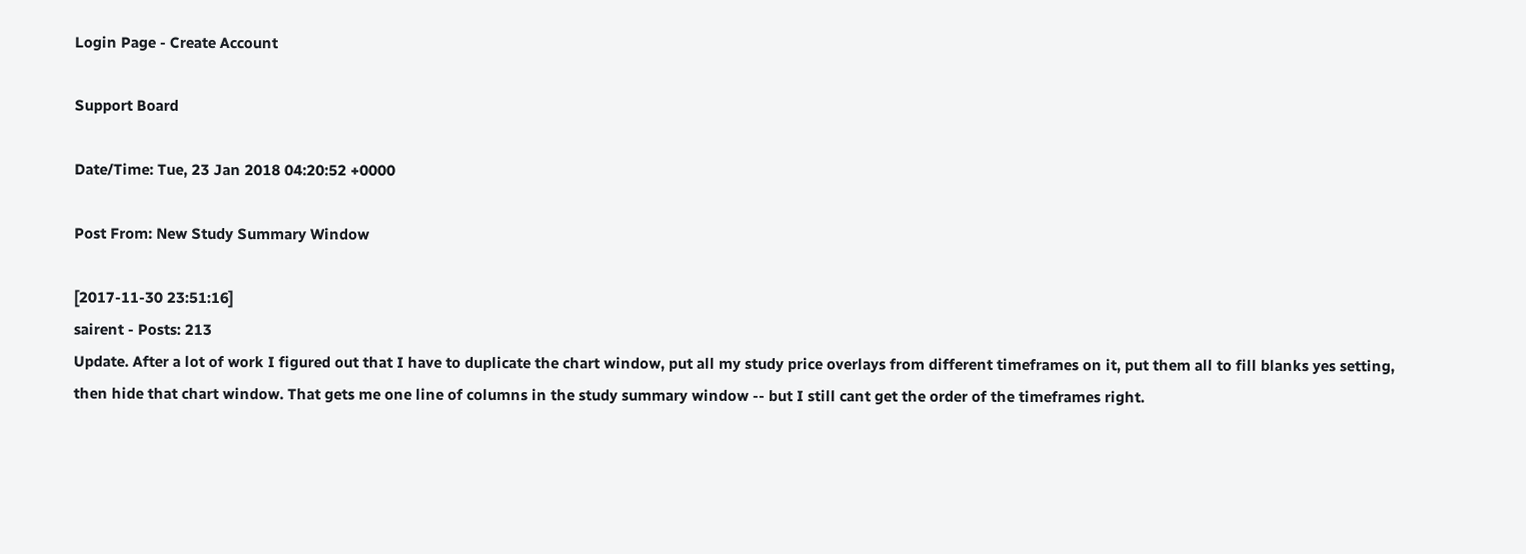Login Page - Create Account

Support Board

Date/Time: Tue, 23 Jan 2018 04:20:52 +0000

Post From: New Study Summary Window

[2017-11-30 23:51:16]
sairent - Posts: 213
Update. After a lot of work I figured out that I have to duplicate the chart window, put all my study price overlays from different timeframes on it, put them all to fill blanks yes setting, then hide that chart window. That gets me one line of columns in the study summary window -- but I still cant get the order of the timeframes right.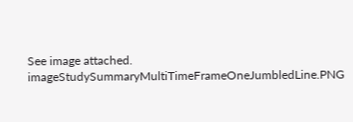See image attached.
imageStudySummaryMultiTimeFrameOneJumbledLine.PNG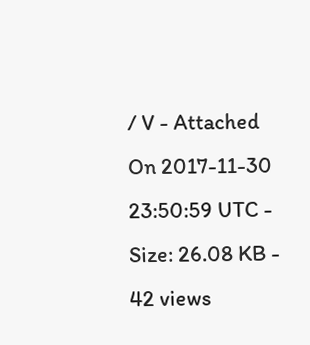/ V - Attached On 2017-11-30 23:50:59 UTC - Size: 26.08 KB - 42 views